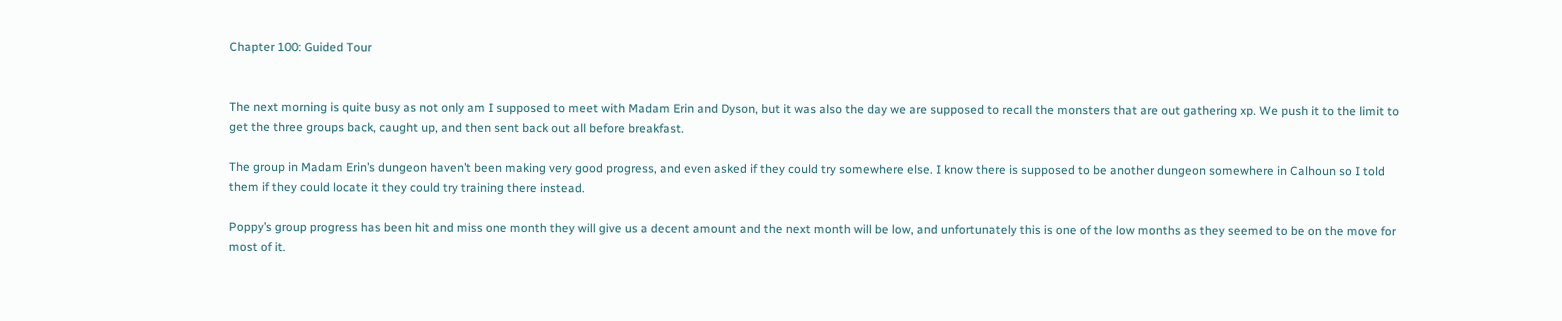Chapter 100: Guided Tour


The next morning is quite busy as not only am I supposed to meet with Madam Erin and Dyson, but it was also the day we are supposed to recall the monsters that are out gathering xp. We push it to the limit to get the three groups back, caught up, and then sent back out all before breakfast.

The group in Madam Erin’s dungeon haven’t been making very good progress, and even asked if they could try somewhere else. I know there is supposed to be another dungeon somewhere in Calhoun so I told them if they could locate it they could try training there instead.

Poppy’s group progress has been hit and miss one month they will give us a decent amount and the next month will be low, and unfortunately this is one of the low months as they seemed to be on the move for most of it.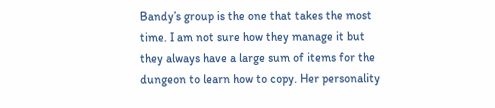Bandy’s group is the one that takes the most time. I am not sure how they manage it but they always have a large sum of items for the dungeon to learn how to copy. Her personality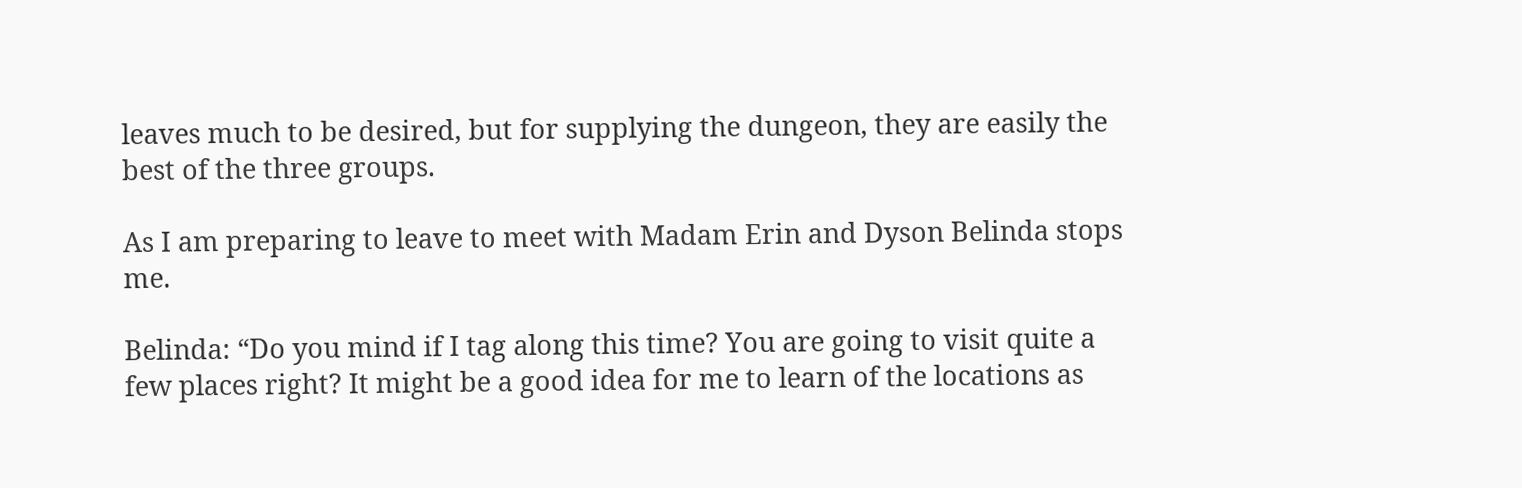leaves much to be desired, but for supplying the dungeon, they are easily the best of the three groups.

As I am preparing to leave to meet with Madam Erin and Dyson Belinda stops me.

Belinda: “Do you mind if I tag along this time? You are going to visit quite a few places right? It might be a good idea for me to learn of the locations as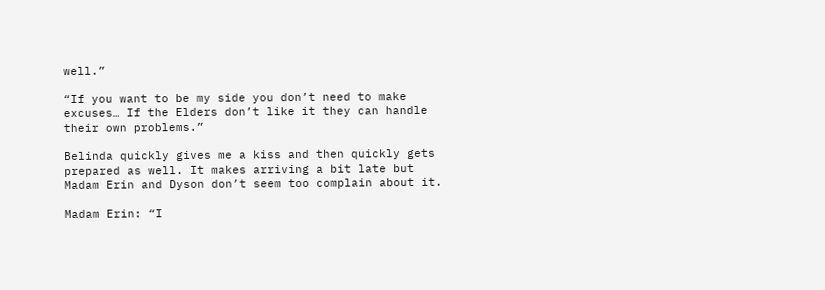well.”

“If you want to be my side you don’t need to make excuses… If the Elders don’t like it they can handle their own problems.”

Belinda quickly gives me a kiss and then quickly gets prepared as well. It makes arriving a bit late but Madam Erin and Dyson don’t seem too complain about it.

Madam Erin: “I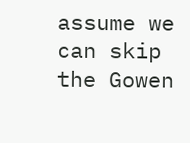assume we can skip the Gowen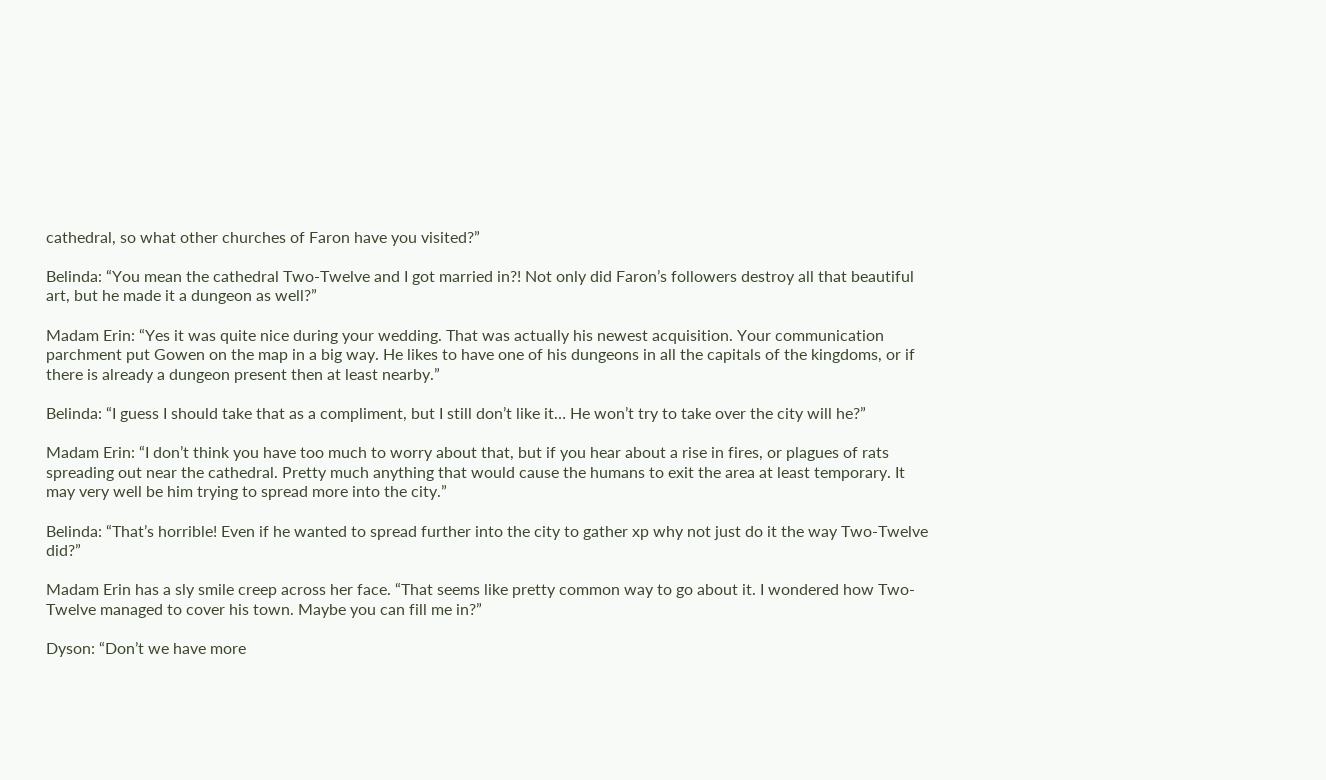cathedral, so what other churches of Faron have you visited?”

Belinda: “You mean the cathedral Two-Twelve and I got married in?! Not only did Faron’s followers destroy all that beautiful art, but he made it a dungeon as well?”

Madam Erin: “Yes it was quite nice during your wedding. That was actually his newest acquisition. Your communication parchment put Gowen on the map in a big way. He likes to have one of his dungeons in all the capitals of the kingdoms, or if there is already a dungeon present then at least nearby.”

Belinda: “I guess I should take that as a compliment, but I still don’t like it… He won’t try to take over the city will he?”

Madam Erin: “I don’t think you have too much to worry about that, but if you hear about a rise in fires, or plagues of rats spreading out near the cathedral. Pretty much anything that would cause the humans to exit the area at least temporary. It may very well be him trying to spread more into the city.”

Belinda: “That’s horrible! Even if he wanted to spread further into the city to gather xp why not just do it the way Two-Twelve did?”

Madam Erin has a sly smile creep across her face. “That seems like pretty common way to go about it. I wondered how Two-Twelve managed to cover his town. Maybe you can fill me in?”

Dyson: “Don’t we have more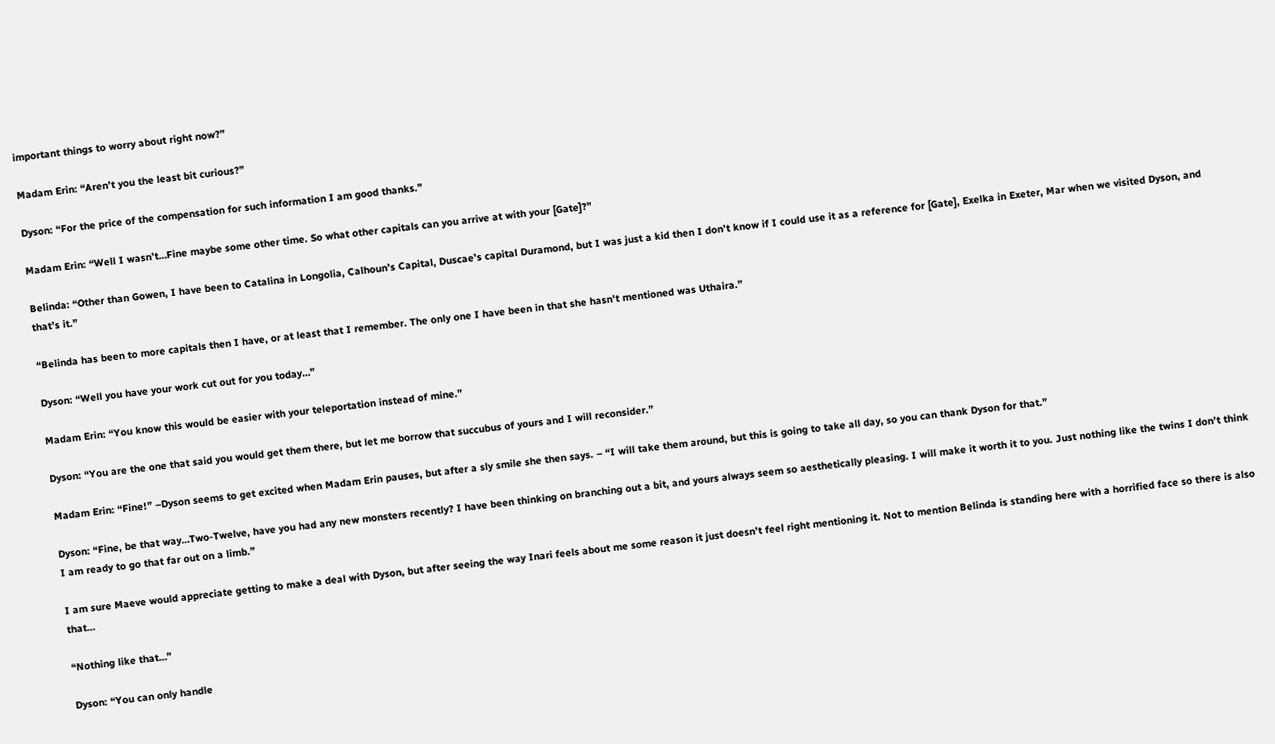important things to worry about right now?”

Madam Erin: “Aren’t you the least bit curious?”

Dyson: “For the price of the compensation for such information I am good thanks.”

Madam Erin: “Well I wasn’t…Fine maybe some other time. So what other capitals can you arrive at with your [Gate]?”

Belinda: “Other than Gowen, I have been to Catalina in Longolia, Calhoun’s Capital, Duscae’s capital Duramond, but I was just a kid then I don’t know if I could use it as a reference for [Gate], Exelka in Exeter, Mar when we visited Dyson, and that’s it.”

“Belinda has been to more capitals then I have, or at least that I remember. The only one I have been in that she hasn’t mentioned was Uthaira.”

Dyson: “Well you have your work cut out for you today…”

Madam Erin: “You know this would be easier with your teleportation instead of mine.”

Dyson: “You are the one that said you would get them there, but let me borrow that succubus of yours and I will reconsider.”

Madam Erin: “Fine!” –Dyson seems to get excited when Madam Erin pauses, but after a sly smile she then says. – “I will take them around, but this is going to take all day, so you can thank Dyson for that.”

Dyson: “Fine, be that way…Two-Twelve, have you had any new monsters recently? I have been thinking on branching out a bit, and yours always seem so aesthetically pleasing. I will make it worth it to you. Just nothing like the twins I don’t think I am ready to go that far out on a limb.”

I am sure Maeve would appreciate getting to make a deal with Dyson, but after seeing the way Inari feels about me some reason it just doesn’t feel right mentioning it. Not to mention Belinda is standing here with a horrified face so there is also that…

“Nothing like that…”

Dyson: “You can only handle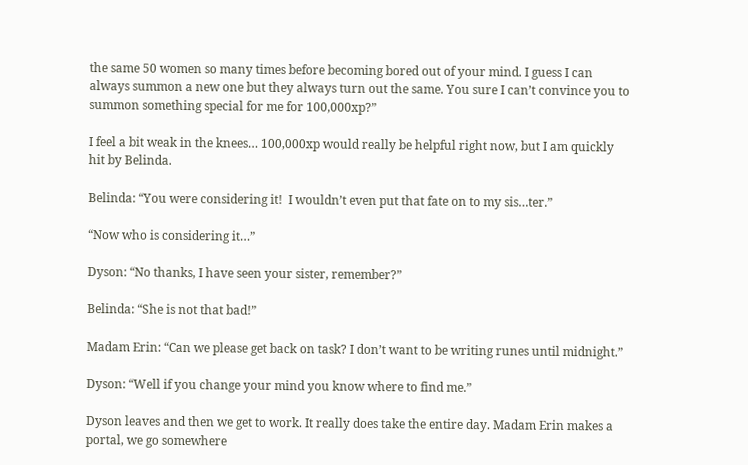the same 50 women so many times before becoming bored out of your mind. I guess I can always summon a new one but they always turn out the same. You sure I can’t convince you to summon something special for me for 100,000xp?”

I feel a bit weak in the knees… 100,000xp would really be helpful right now, but I am quickly hit by Belinda.

Belinda: “You were considering it!  I wouldn’t even put that fate on to my sis…ter.”

“Now who is considering it…”

Dyson: “No thanks, I have seen your sister, remember?”

Belinda: “She is not that bad!”

Madam Erin: “Can we please get back on task? I don’t want to be writing runes until midnight.”

Dyson: “Well if you change your mind you know where to find me.”

Dyson leaves and then we get to work. It really does take the entire day. Madam Erin makes a portal, we go somewhere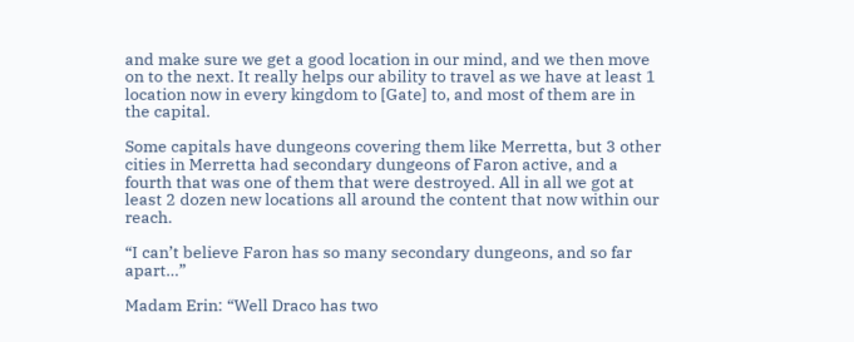and make sure we get a good location in our mind, and we then move on to the next. It really helps our ability to travel as we have at least 1 location now in every kingdom to [Gate] to, and most of them are in the capital.

Some capitals have dungeons covering them like Merretta, but 3 other cities in Merretta had secondary dungeons of Faron active, and a fourth that was one of them that were destroyed. All in all we got at least 2 dozen new locations all around the content that now within our reach.

“I can’t believe Faron has so many secondary dungeons, and so far apart…”

Madam Erin: “Well Draco has two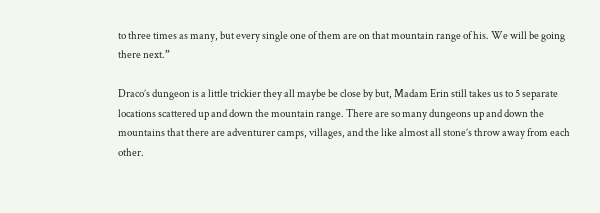to three times as many, but every single one of them are on that mountain range of his. We will be going there next.”

Draco’s dungeon is a little trickier they all maybe be close by but, Madam Erin still takes us to 5 separate locations scattered up and down the mountain range. There are so many dungeons up and down the mountains that there are adventurer camps, villages, and the like almost all stone’s throw away from each other.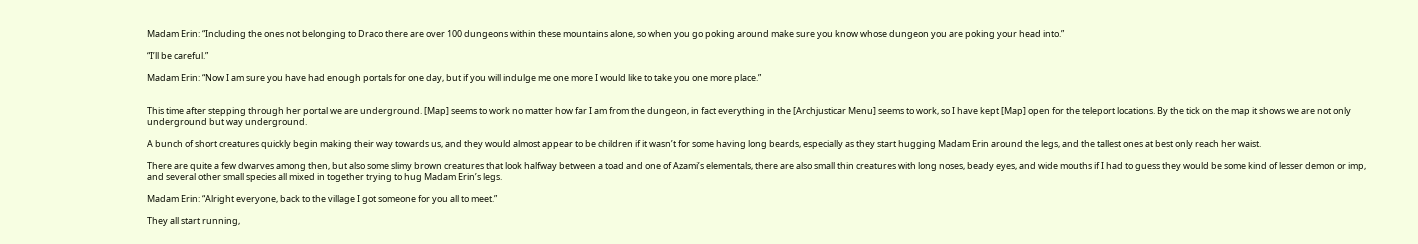Madam Erin: “Including the ones not belonging to Draco there are over 100 dungeons within these mountains alone, so when you go poking around make sure you know whose dungeon you are poking your head into.”

“I’ll be careful.”

Madam Erin: “Now I am sure you have had enough portals for one day, but if you will indulge me one more I would like to take you one more place.”


This time after stepping through her portal we are underground. [Map] seems to work no matter how far I am from the dungeon, in fact everything in the [Archjusticar Menu] seems to work, so I have kept [Map] open for the teleport locations. By the tick on the map it shows we are not only underground but way underground.

A bunch of short creatures quickly begin making their way towards us, and they would almost appear to be children if it wasn’t for some having long beards, especially as they start hugging Madam Erin around the legs, and the tallest ones at best only reach her waist.

There are quite a few dwarves among then, but also some slimy brown creatures that look halfway between a toad and one of Azami’s elementals, there are also small thin creatures with long noses, beady eyes, and wide mouths if I had to guess they would be some kind of lesser demon or imp, and several other small species all mixed in together trying to hug Madam Erin’s legs.

Madam Erin: “Alright everyone, back to the village I got someone for you all to meet.”

They all start running,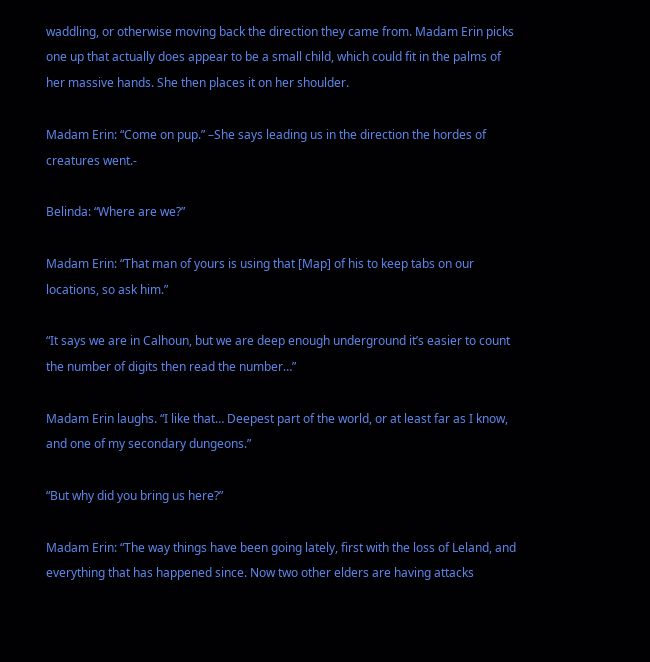waddling, or otherwise moving back the direction they came from. Madam Erin picks one up that actually does appear to be a small child, which could fit in the palms of her massive hands. She then places it on her shoulder.

Madam Erin: “Come on pup.” –She says leading us in the direction the hordes of creatures went.-

Belinda: “Where are we?”

Madam Erin: “That man of yours is using that [Map] of his to keep tabs on our locations, so ask him.”

“It says we are in Calhoun, but we are deep enough underground it’s easier to count the number of digits then read the number…”

Madam Erin laughs. “I like that… Deepest part of the world, or at least far as I know, and one of my secondary dungeons.”

“But why did you bring us here?”

Madam Erin: “The way things have been going lately, first with the loss of Leland, and everything that has happened since. Now two other elders are having attacks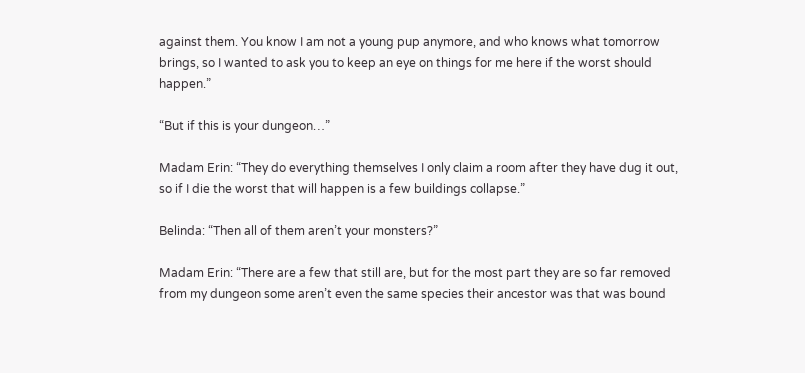against them. You know I am not a young pup anymore, and who knows what tomorrow brings, so I wanted to ask you to keep an eye on things for me here if the worst should happen.”

“But if this is your dungeon…”

Madam Erin: “They do everything themselves I only claim a room after they have dug it out, so if I die the worst that will happen is a few buildings collapse.”

Belinda: “Then all of them aren’t your monsters?”

Madam Erin: “There are a few that still are, but for the most part they are so far removed from my dungeon some aren’t even the same species their ancestor was that was bound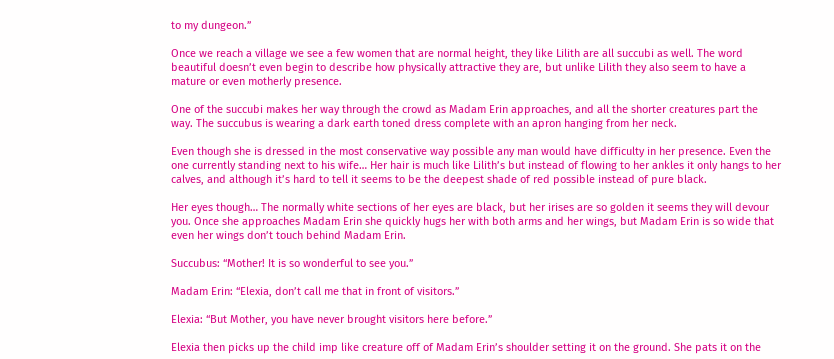to my dungeon.”

Once we reach a village we see a few women that are normal height, they like Lilith are all succubi as well. The word beautiful doesn’t even begin to describe how physically attractive they are, but unlike Lilith they also seem to have a mature or even motherly presence.

One of the succubi makes her way through the crowd as Madam Erin approaches, and all the shorter creatures part the way. The succubus is wearing a dark earth toned dress complete with an apron hanging from her neck.

Even though she is dressed in the most conservative way possible any man would have difficulty in her presence. Even the one currently standing next to his wife… Her hair is much like Lilith’s but instead of flowing to her ankles it only hangs to her calves, and although it’s hard to tell it seems to be the deepest shade of red possible instead of pure black.

Her eyes though… The normally white sections of her eyes are black, but her irises are so golden it seems they will devour you. Once she approaches Madam Erin she quickly hugs her with both arms and her wings, but Madam Erin is so wide that even her wings don’t touch behind Madam Erin.

Succubus: “Mother! It is so wonderful to see you.”

Madam Erin: “Elexia, don’t call me that in front of visitors.”

Elexia: “But Mother, you have never brought visitors here before.”

Elexia then picks up the child imp like creature off of Madam Erin’s shoulder setting it on the ground. She pats it on the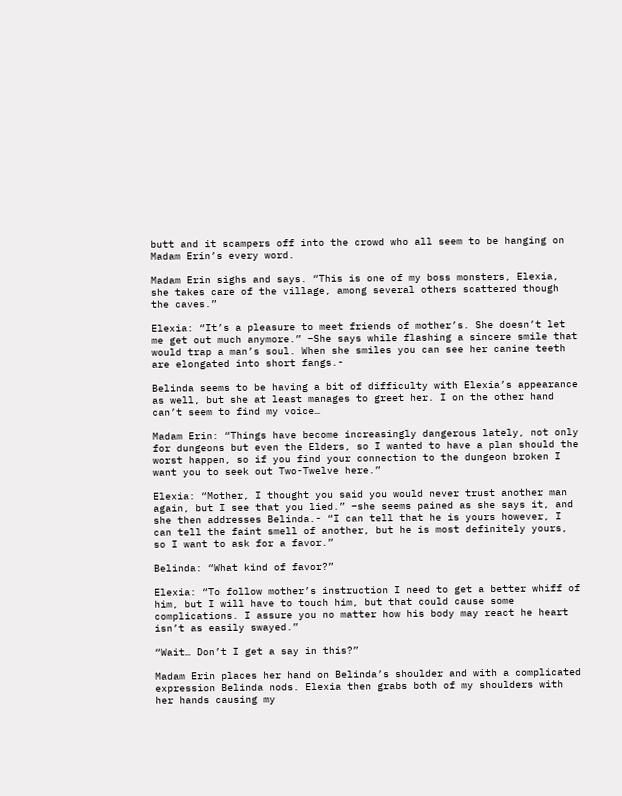butt and it scampers off into the crowd who all seem to be hanging on Madam Erin’s every word.

Madam Erin sighs and says. “This is one of my boss monsters, Elexia, she takes care of the village, among several others scattered though the caves.”

Elexia: “It’s a pleasure to meet friends of mother’s. She doesn’t let me get out much anymore.” –She says while flashing a sincere smile that would trap a man’s soul. When she smiles you can see her canine teeth are elongated into short fangs.-

Belinda seems to be having a bit of difficulty with Elexia’s appearance as well, but she at least manages to greet her. I on the other hand can’t seem to find my voice…

Madam Erin: “Things have become increasingly dangerous lately, not only for dungeons but even the Elders, so I wanted to have a plan should the worst happen, so if you find your connection to the dungeon broken I want you to seek out Two-Twelve here.”

Elexia: “Mother, I thought you said you would never trust another man again, but I see that you lied.” –she seems pained as she says it, and she then addresses Belinda.- “I can tell that he is yours however, I can tell the faint smell of another, but he is most definitely yours, so I want to ask for a favor.”

Belinda: “What kind of favor?”

Elexia: “To follow mother’s instruction I need to get a better whiff of him, but I will have to touch him, but that could cause some complications. I assure you no matter how his body may react he heart isn’t as easily swayed.”

“Wait… Don’t I get a say in this?”

Madam Erin places her hand on Belinda’s shoulder and with a complicated expression Belinda nods. Elexia then grabs both of my shoulders with her hands causing my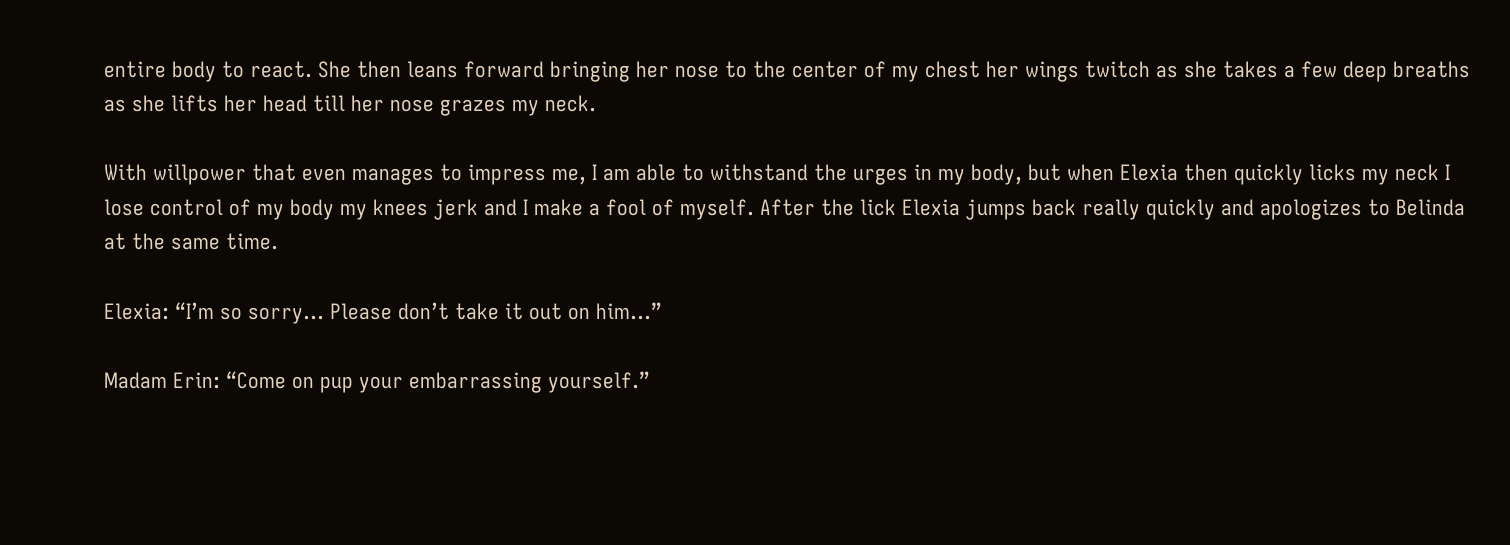entire body to react. She then leans forward bringing her nose to the center of my chest her wings twitch as she takes a few deep breaths as she lifts her head till her nose grazes my neck.

With willpower that even manages to impress me, I am able to withstand the urges in my body, but when Elexia then quickly licks my neck I lose control of my body my knees jerk and I make a fool of myself. After the lick Elexia jumps back really quickly and apologizes to Belinda at the same time.

Elexia: “I’m so sorry… Please don’t take it out on him…”

Madam Erin: “Come on pup your embarrassing yourself.”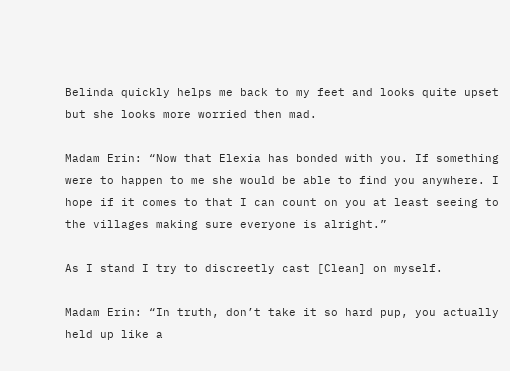Belinda quickly helps me back to my feet and looks quite upset but she looks more worried then mad.

Madam Erin: “Now that Elexia has bonded with you. If something were to happen to me she would be able to find you anywhere. I hope if it comes to that I can count on you at least seeing to the villages making sure everyone is alright.”

As I stand I try to discreetly cast [Clean] on myself.

Madam Erin: “In truth, don’t take it so hard pup, you actually held up like a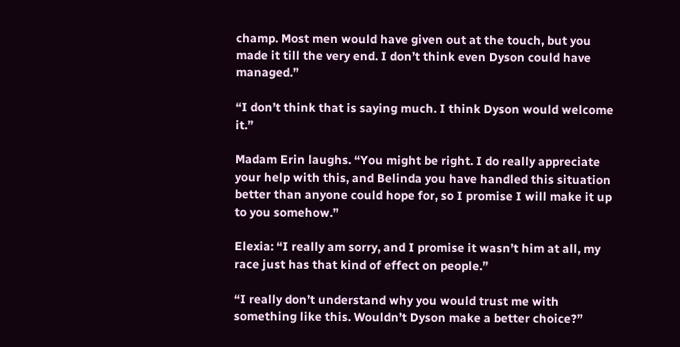champ. Most men would have given out at the touch, but you made it till the very end. I don’t think even Dyson could have managed.”

“I don’t think that is saying much. I think Dyson would welcome it.”

Madam Erin laughs. “You might be right. I do really appreciate your help with this, and Belinda you have handled this situation better than anyone could hope for, so I promise I will make it up to you somehow.”

Elexia: “I really am sorry, and I promise it wasn’t him at all, my race just has that kind of effect on people.”

“I really don’t understand why you would trust me with something like this. Wouldn’t Dyson make a better choice?”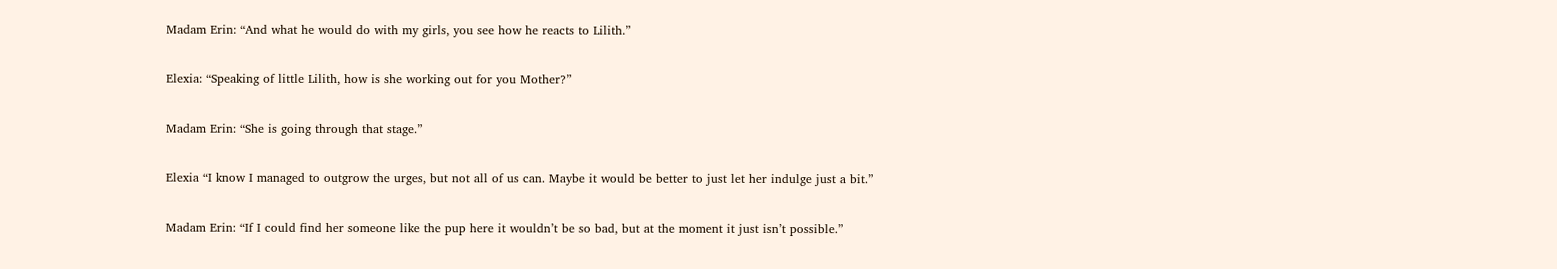Madam Erin: “And what he would do with my girls, you see how he reacts to Lilith.”

Elexia: “Speaking of little Lilith, how is she working out for you Mother?”

Madam Erin: “She is going through that stage.”

Elexia “I know I managed to outgrow the urges, but not all of us can. Maybe it would be better to just let her indulge just a bit.”

Madam Erin: “If I could find her someone like the pup here it wouldn’t be so bad, but at the moment it just isn’t possible.”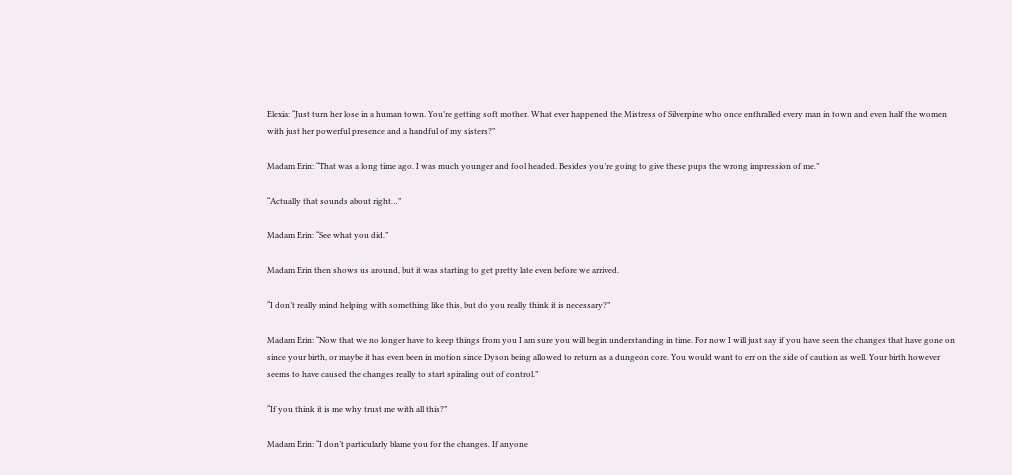Elexia: “Just turn her lose in a human town. You’re getting soft mother. What ever happened the Mistress of Silverpine who once enthralled every man in town and even half the women with just her powerful presence and a handful of my sisters?”

Madam Erin: “That was a long time ago. I was much younger and fool headed. Besides you’re going to give these pups the wrong impression of me.”

“Actually that sounds about right…”

Madam Erin: “See what you did.”

Madam Erin then shows us around, but it was starting to get pretty late even before we arrived.

“I don’t really mind helping with something like this, but do you really think it is necessary?”

Madam Erin: “Now that we no longer have to keep things from you I am sure you will begin understanding in time. For now I will just say if you have seen the changes that have gone on since your birth, or maybe it has even been in motion since Dyson being allowed to return as a dungeon core. You would want to err on the side of caution as well. Your birth however seems to have caused the changes really to start spiraling out of control.”

“If you think it is me why trust me with all this?”

Madam Erin: “I don’t particularly blame you for the changes. If anyone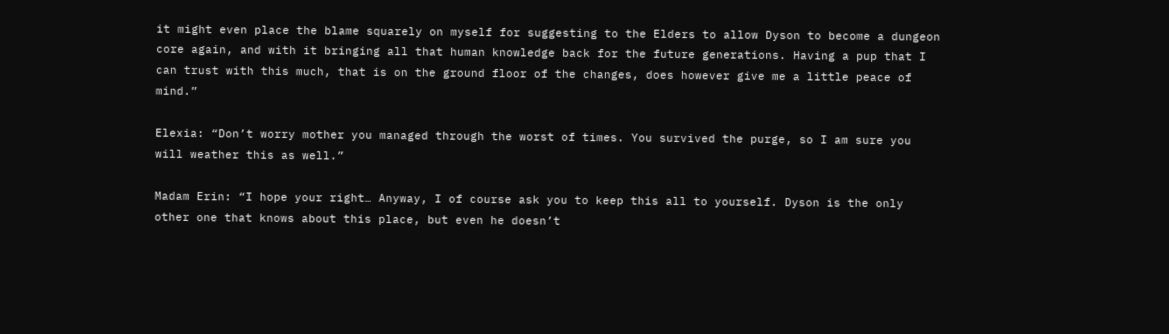it might even place the blame squarely on myself for suggesting to the Elders to allow Dyson to become a dungeon core again, and with it bringing all that human knowledge back for the future generations. Having a pup that I can trust with this much, that is on the ground floor of the changes, does however give me a little peace of mind.”

Elexia: “Don’t worry mother you managed through the worst of times. You survived the purge, so I am sure you will weather this as well.”

Madam Erin: “I hope your right… Anyway, I of course ask you to keep this all to yourself. Dyson is the only other one that knows about this place, but even he doesn’t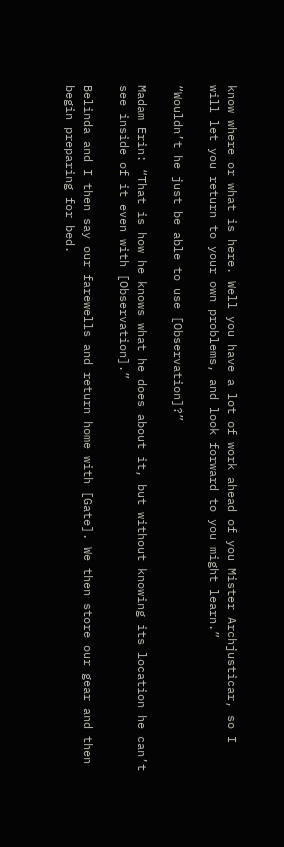know where or what is here. Well you have a lot of work ahead of you Mister Archjusticar, so I will let you return to your own problems, and look forward to you might learn.”

“Wouldn’t he just be able to use [Observation]?”

Madam Erin: “That is how he knows what he does about it, but without knowing its location he can’t see inside of it even with [Observation].”

Belinda and I then say our farewells and return home with [Gate]. We then store our gear and then begin preparing for bed.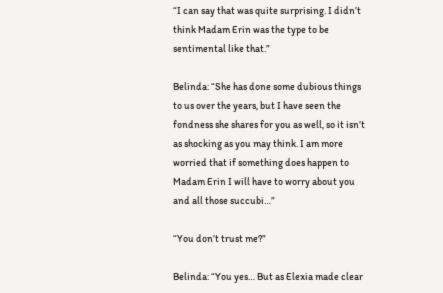“I can say that was quite surprising. I didn’t think Madam Erin was the type to be sentimental like that.”

Belinda: “She has done some dubious things to us over the years, but I have seen the fondness she shares for you as well, so it isn’t as shocking as you may think. I am more worried that if something does happen to Madam Erin I will have to worry about you and all those succubi…”

“You don’t trust me?”

Belinda: “You yes… But as Elexia made clear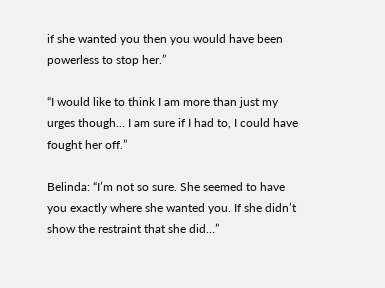if she wanted you then you would have been powerless to stop her.”

“I would like to think I am more than just my urges though… I am sure if I had to, I could have fought her off.”

Belinda: “I’m not so sure. She seemed to have you exactly where she wanted you. If she didn’t show the restraint that she did…”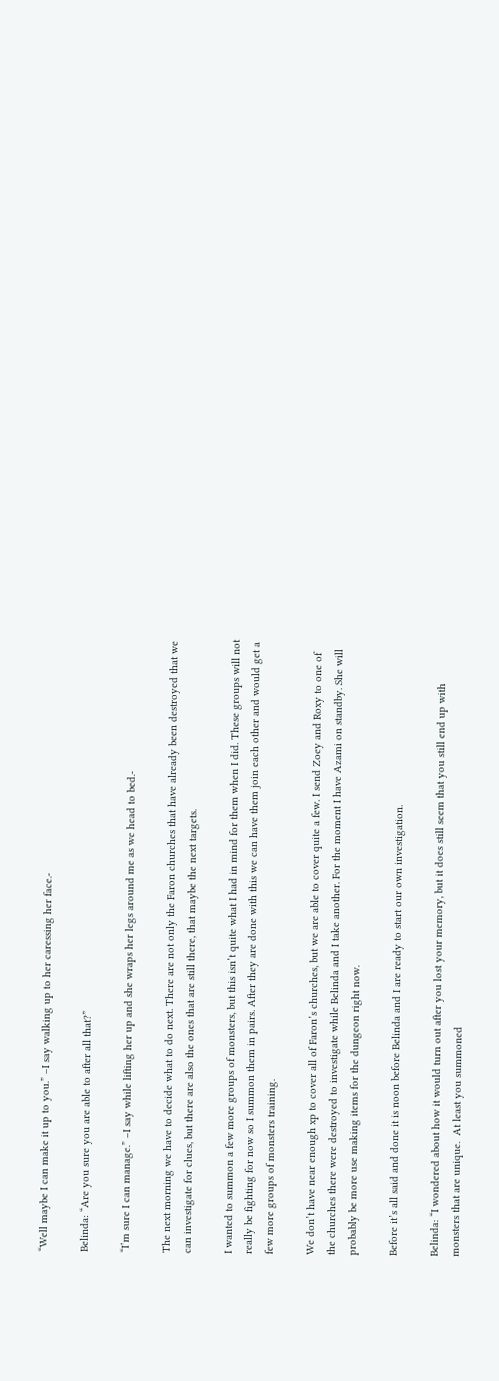“Well maybe I can make it up to you.” –I say walking up to her caressing her face.-

Belinda: “Are you sure you are able to after all that?”

“I’m sure I can manage.” –I say while lifting her up and she wraps her legs around me as we head to bed.-

The next morning we have to decide what to do next. There are not only the Faron churches that have already been destroyed that we can investigate for clues, but there are also the ones that are still there, that maybe the next targets.

I wanted to summon a few more groups of monsters, but this isn’t quite what I had in mind for them when I did. These groups will not really be fighting for now so I summon them in pairs. After they are done with this we can have them join each other and would get a few more groups of monsters training.

We don’t have near enough xp to cover all of Faron’s churches, but we are able to cover quite a few. I send Zoey and Roxy to one of the churches there were destroyed to investigate while Belinda and I take another. For the moment I have Azami on standby. She will probably be more use making items for the dungeon right now.

Before it’s all said and done it is noon before Belinda and I are ready to start our own investigation.

Belinda: “I wondered about how it would turn out after you lost your memory, but it does still seem that you still end up with monsters that are unique.  At least you summoned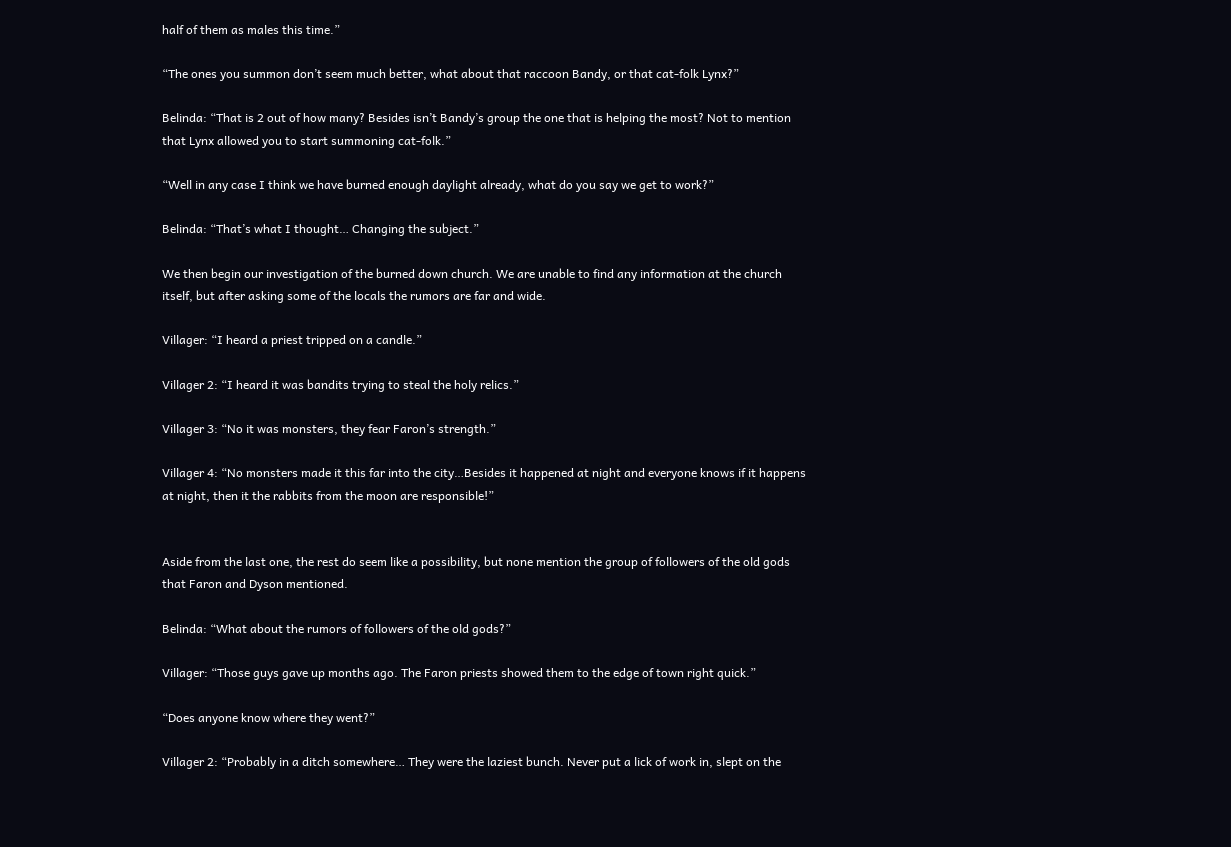half of them as males this time.”

“The ones you summon don’t seem much better, what about that raccoon Bandy, or that cat-folk Lynx?”

Belinda: “That is 2 out of how many? Besides isn’t Bandy’s group the one that is helping the most? Not to mention that Lynx allowed you to start summoning cat-folk.”

“Well in any case I think we have burned enough daylight already, what do you say we get to work?”

Belinda: “That’s what I thought… Changing the subject.”

We then begin our investigation of the burned down church. We are unable to find any information at the church itself, but after asking some of the locals the rumors are far and wide.

Villager: “I heard a priest tripped on a candle.”

Villager 2: “I heard it was bandits trying to steal the holy relics.”

Villager 3: “No it was monsters, they fear Faron’s strength.”

Villager 4: “No monsters made it this far into the city…Besides it happened at night and everyone knows if it happens at night, then it the rabbits from the moon are responsible!”


Aside from the last one, the rest do seem like a possibility, but none mention the group of followers of the old gods that Faron and Dyson mentioned.

Belinda: “What about the rumors of followers of the old gods?”

Villager: “Those guys gave up months ago. The Faron priests showed them to the edge of town right quick.”

“Does anyone know where they went?”

Villager 2: “Probably in a ditch somewhere… They were the laziest bunch. Never put a lick of work in, slept on the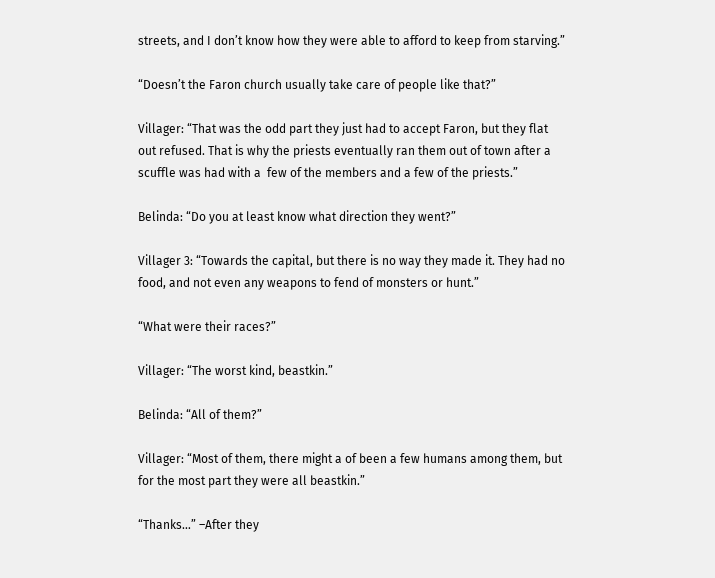streets, and I don’t know how they were able to afford to keep from starving.”

“Doesn’t the Faron church usually take care of people like that?”

Villager: “That was the odd part they just had to accept Faron, but they flat out refused. That is why the priests eventually ran them out of town after a scuffle was had with a  few of the members and a few of the priests.”

Belinda: “Do you at least know what direction they went?”

Villager 3: “Towards the capital, but there is no way they made it. They had no food, and not even any weapons to fend of monsters or hunt.”

“What were their races?”

Villager: “The worst kind, beastkin.”

Belinda: “All of them?”

Villager: “Most of them, there might a of been a few humans among them, but for the most part they were all beastkin.”

“Thanks…” –After they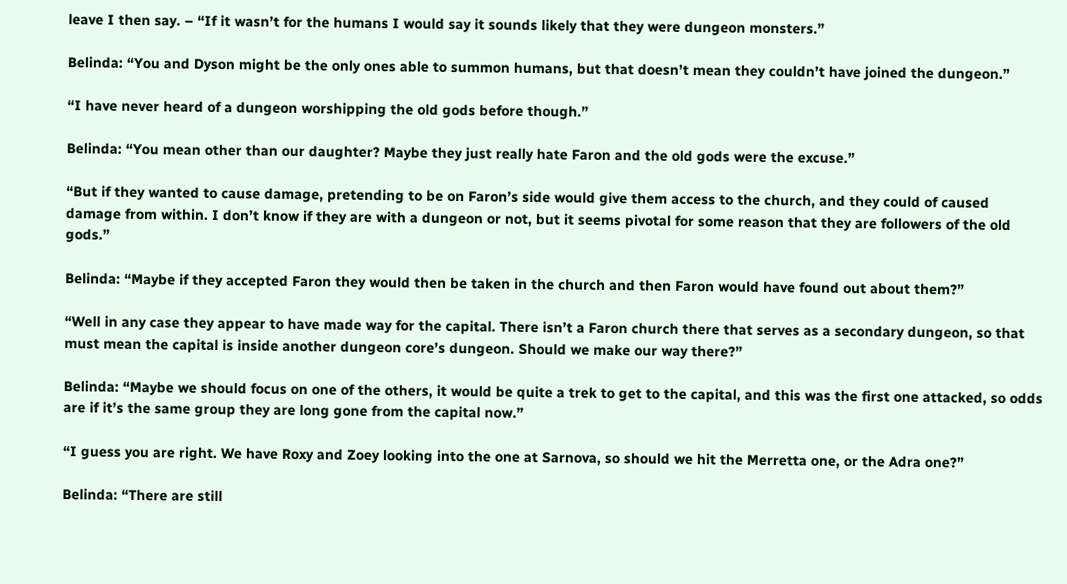leave I then say. – “If it wasn’t for the humans I would say it sounds likely that they were dungeon monsters.”

Belinda: “You and Dyson might be the only ones able to summon humans, but that doesn’t mean they couldn’t have joined the dungeon.”

“I have never heard of a dungeon worshipping the old gods before though.”

Belinda: “You mean other than our daughter? Maybe they just really hate Faron and the old gods were the excuse.”

“But if they wanted to cause damage, pretending to be on Faron’s side would give them access to the church, and they could of caused damage from within. I don’t know if they are with a dungeon or not, but it seems pivotal for some reason that they are followers of the old gods.”

Belinda: “Maybe if they accepted Faron they would then be taken in the church and then Faron would have found out about them?”

“Well in any case they appear to have made way for the capital. There isn’t a Faron church there that serves as a secondary dungeon, so that must mean the capital is inside another dungeon core’s dungeon. Should we make our way there?”

Belinda: “Maybe we should focus on one of the others, it would be quite a trek to get to the capital, and this was the first one attacked, so odds are if it’s the same group they are long gone from the capital now.”

“I guess you are right. We have Roxy and Zoey looking into the one at Sarnova, so should we hit the Merretta one, or the Adra one?”

Belinda: “There are still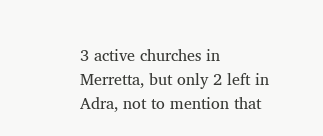3 active churches in Merretta, but only 2 left in Adra, not to mention that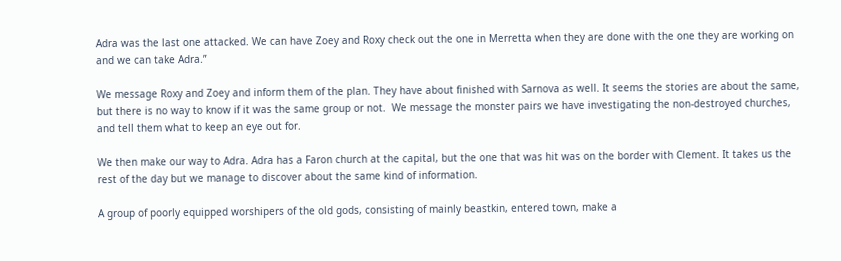Adra was the last one attacked. We can have Zoey and Roxy check out the one in Merretta when they are done with the one they are working on and we can take Adra.”

We message Roxy and Zoey and inform them of the plan. They have about finished with Sarnova as well. It seems the stories are about the same, but there is no way to know if it was the same group or not.  We message the monster pairs we have investigating the non-destroyed churches, and tell them what to keep an eye out for.

We then make our way to Adra. Adra has a Faron church at the capital, but the one that was hit was on the border with Clement. It takes us the rest of the day but we manage to discover about the same kind of information.

A group of poorly equipped worshipers of the old gods, consisting of mainly beastkin, entered town, make a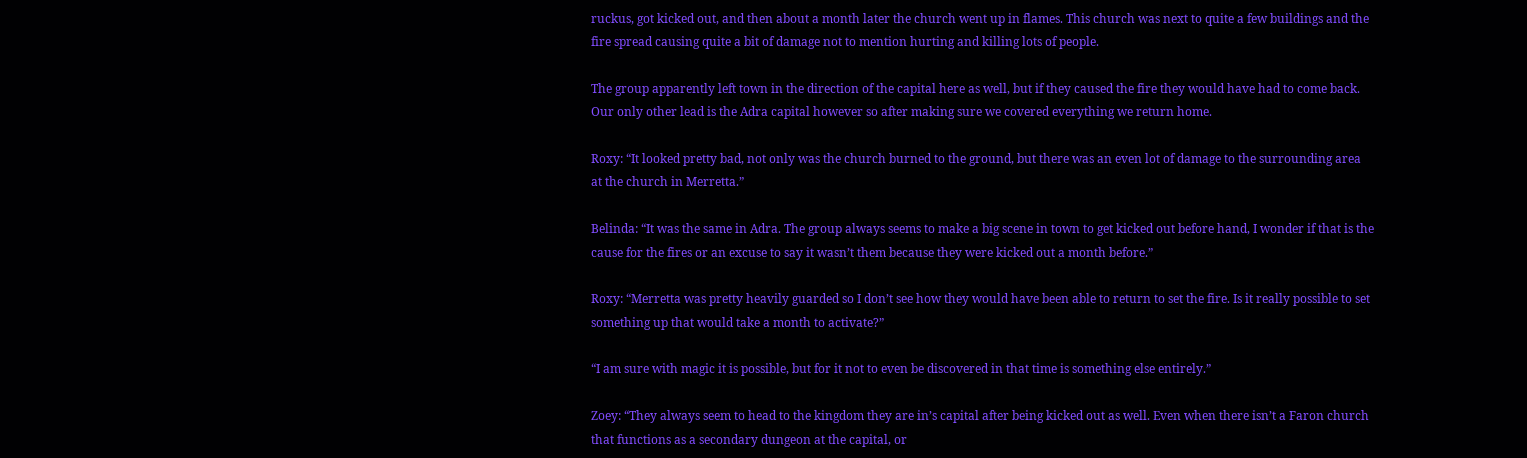ruckus, got kicked out, and then about a month later the church went up in flames. This church was next to quite a few buildings and the fire spread causing quite a bit of damage not to mention hurting and killing lots of people.

The group apparently left town in the direction of the capital here as well, but if they caused the fire they would have had to come back. Our only other lead is the Adra capital however so after making sure we covered everything we return home.

Roxy: “It looked pretty bad, not only was the church burned to the ground, but there was an even lot of damage to the surrounding area at the church in Merretta.”

Belinda: “It was the same in Adra. The group always seems to make a big scene in town to get kicked out before hand, I wonder if that is the cause for the fires or an excuse to say it wasn’t them because they were kicked out a month before.”

Roxy: “Merretta was pretty heavily guarded so I don’t see how they would have been able to return to set the fire. Is it really possible to set something up that would take a month to activate?”

“I am sure with magic it is possible, but for it not to even be discovered in that time is something else entirely.”

Zoey: “They always seem to head to the kingdom they are in’s capital after being kicked out as well. Even when there isn’t a Faron church that functions as a secondary dungeon at the capital, or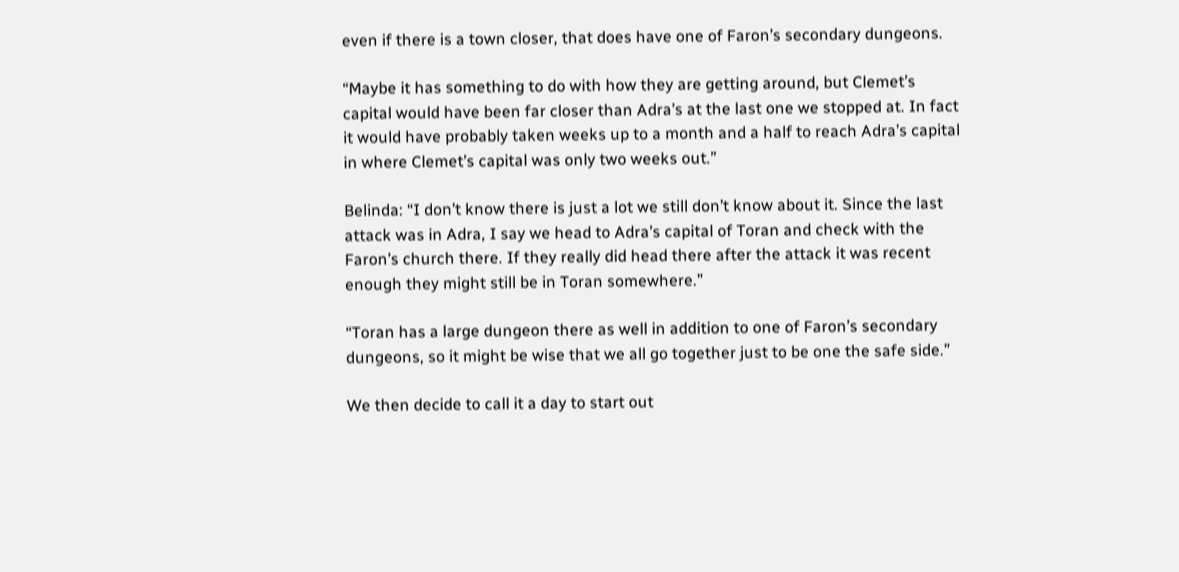even if there is a town closer, that does have one of Faron’s secondary dungeons.

“Maybe it has something to do with how they are getting around, but Clemet’s capital would have been far closer than Adra’s at the last one we stopped at. In fact it would have probably taken weeks up to a month and a half to reach Adra’s capital in where Clemet’s capital was only two weeks out.”

Belinda: “I don’t know there is just a lot we still don’t know about it. Since the last attack was in Adra, I say we head to Adra’s capital of Toran and check with the Faron’s church there. If they really did head there after the attack it was recent enough they might still be in Toran somewhere.”

“Toran has a large dungeon there as well in addition to one of Faron’s secondary dungeons, so it might be wise that we all go together just to be one the safe side.”

We then decide to call it a day to start out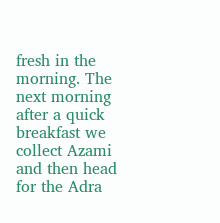fresh in the morning. The next morning after a quick breakfast we collect Azami and then head for the Adra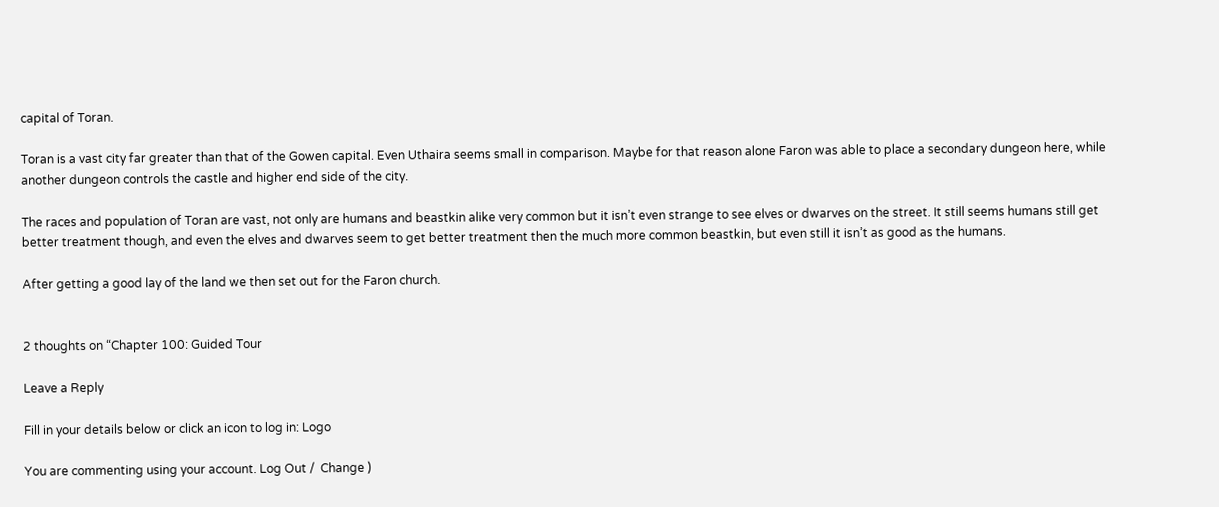capital of Toran.

Toran is a vast city far greater than that of the Gowen capital. Even Uthaira seems small in comparison. Maybe for that reason alone Faron was able to place a secondary dungeon here, while another dungeon controls the castle and higher end side of the city.

The races and population of Toran are vast, not only are humans and beastkin alike very common but it isn’t even strange to see elves or dwarves on the street. It still seems humans still get better treatment though, and even the elves and dwarves seem to get better treatment then the much more common beastkin, but even still it isn’t as good as the humans.

After getting a good lay of the land we then set out for the Faron church.


2 thoughts on “Chapter 100: Guided Tour

Leave a Reply

Fill in your details below or click an icon to log in: Logo

You are commenting using your account. Log Out /  Change )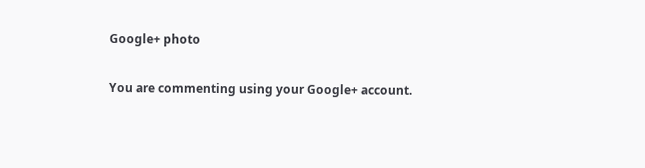Google+ photo

You are commenting using your Google+ account.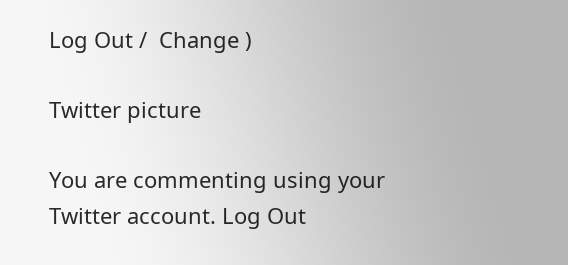Log Out /  Change )

Twitter picture

You are commenting using your Twitter account. Log Out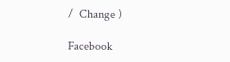/  Change )

Facebook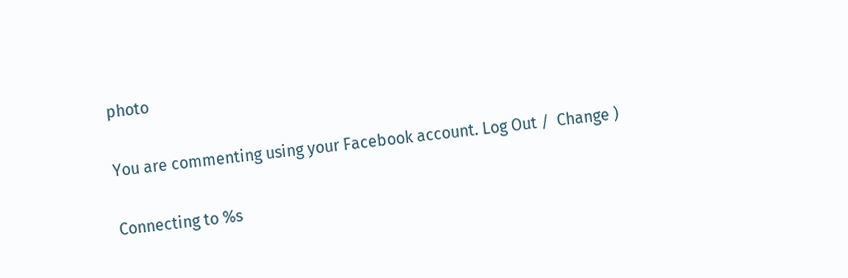photo

You are commenting using your Facebook account. Log Out /  Change )

Connecting to %s